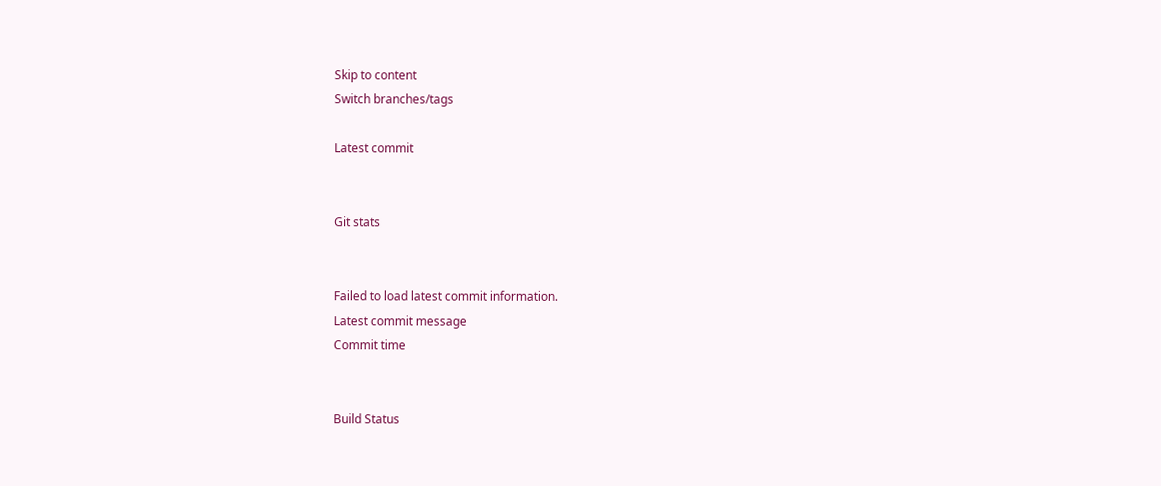Skip to content
Switch branches/tags

Latest commit


Git stats


Failed to load latest commit information.
Latest commit message
Commit time


Build Status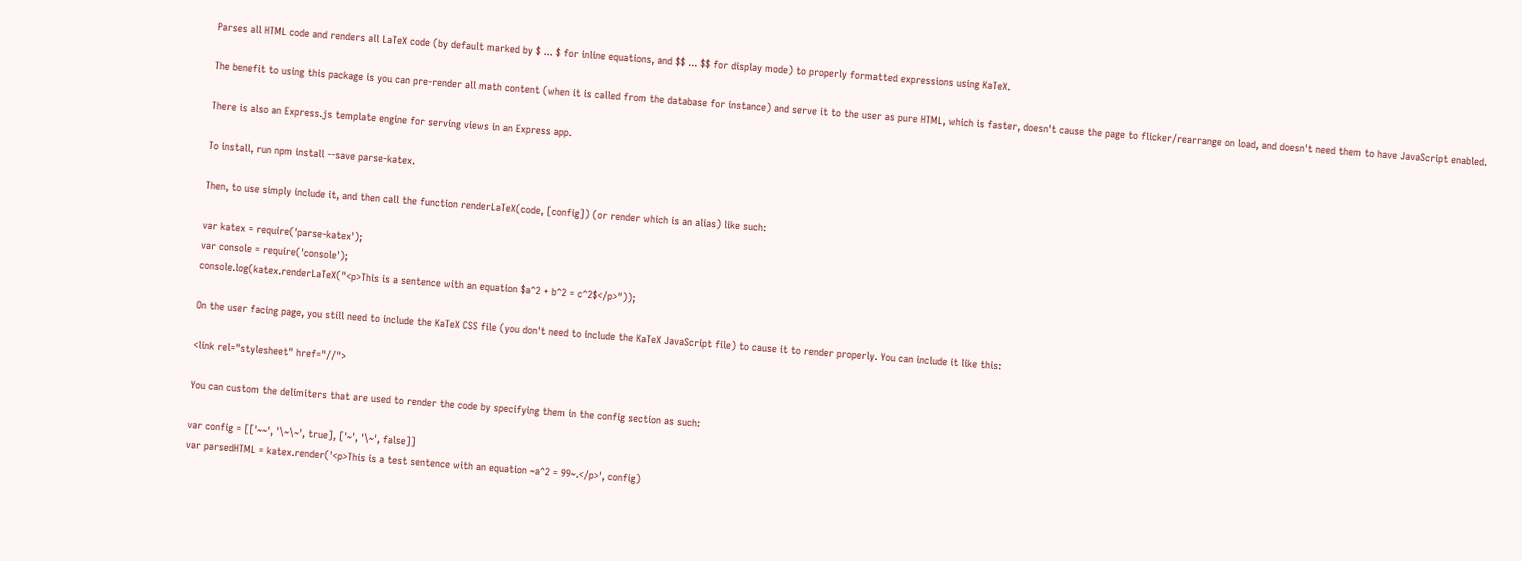Parses all HTML code and renders all LaTeX code (by default marked by $ ... $ for inline equations, and $$ ... $$ for display mode) to properly formatted expressions using KaTeX.

The benefit to using this package is you can pre-render all math content (when it is called from the database for instance) and serve it to the user as pure HTML, which is faster, doesn't cause the page to flicker/rearrange on load, and doesn't need them to have JavaScript enabled.

There is also an Express.js template engine for serving views in an Express app.

To install, run npm install --save parse-katex.

Then, to use simply include it, and then call the function renderLaTeX(code, [config]) (or render which is an alias) like such:

var katex = require('parse-katex');
var console = require('console');
console.log(katex.renderLaTeX("<p>This is a sentence with an equation $a^2 + b^2 = c^2$</p>"));

On the user facing page, you still need to include the KaTeX CSS file (you don't need to include the KaTeX JavaScript file) to cause it to render properly. You can include it like this:

<link rel="stylesheet" href="//">

You can custom the delimiters that are used to render the code by specifying them in the config section as such:

var config = [['~~', '\~\~', true], ['~', '\~', false]]
var parsedHTML = katex.render('<p>This is a test sentence with an equation ~a^2 = 99~.</p>', config)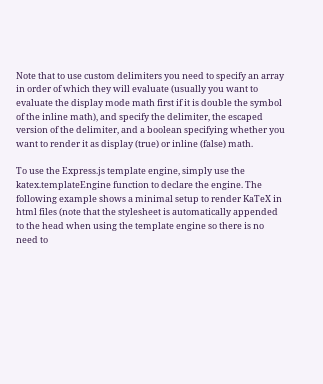Note that to use custom delimiters you need to specify an array in order of which they will evaluate (usually you want to evaluate the display mode math first if it is double the symbol of the inline math), and specify the delimiter, the escaped version of the delimiter, and a boolean specifying whether you want to render it as display (true) or inline (false) math.

To use the Express.js template engine, simply use the katex.templateEngine function to declare the engine. The following example shows a minimal setup to render KaTeX in html files (note that the stylesheet is automatically appended to the head when using the template engine so there is no need to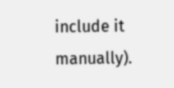include it manually).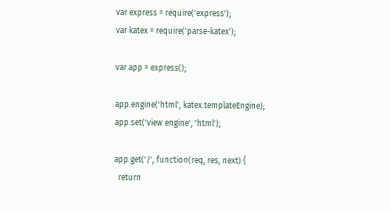var express = require('express');
var katex = require('parse-katex');

var app = express();

app.engine('html', katex.templateEngine);
app.set('view engine', 'html');

app.get('/', function(req, res, next) {
  return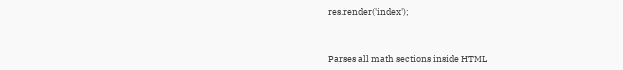res.render('index');



Parses all math sections inside HTML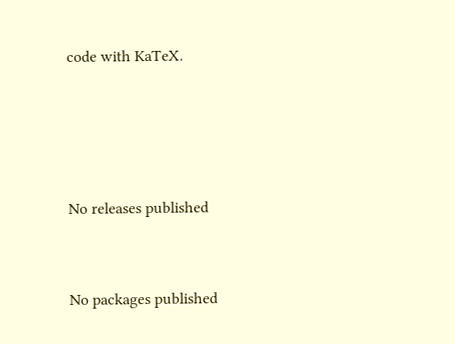code with KaTeX.




No releases published


No packages published